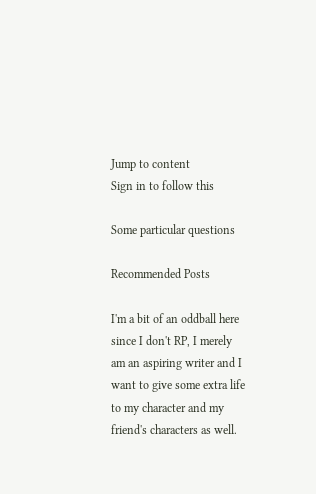Jump to content
Sign in to follow this

Some particular questions

Recommended Posts

I'm a bit of an oddball here since I don't RP, I merely am an aspiring writer and I want to give some extra life to my character and my friend's characters as well.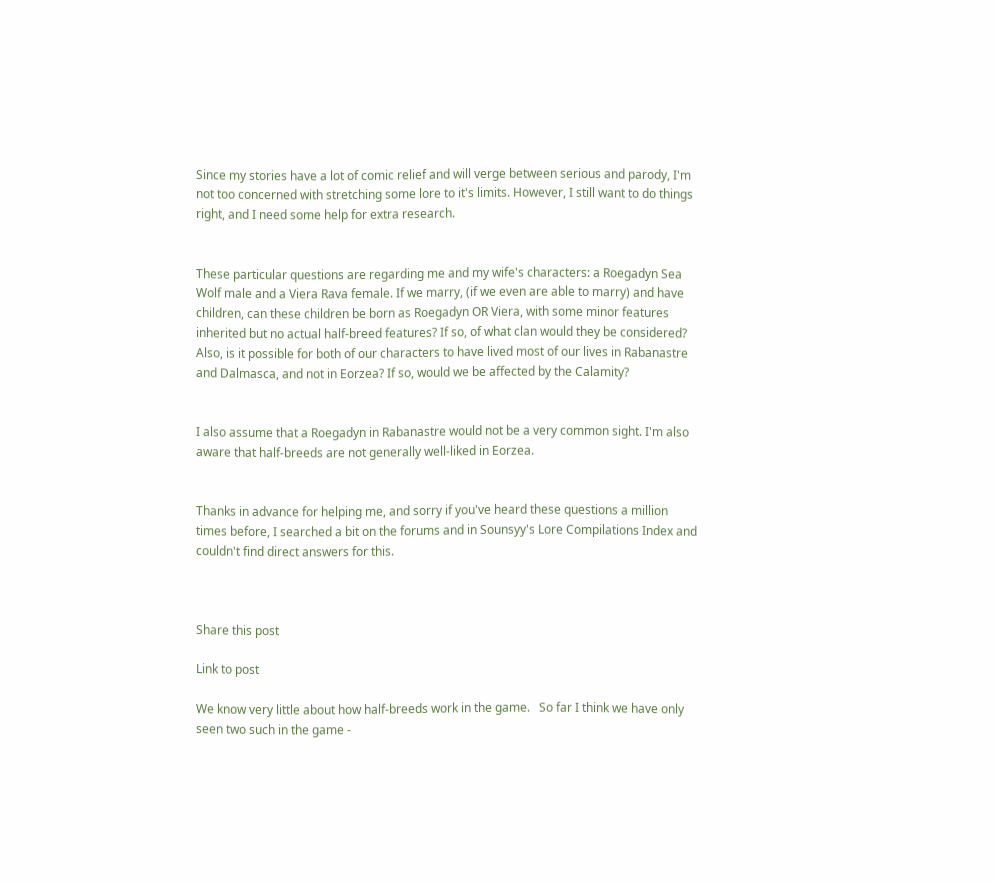Since my stories have a lot of comic relief and will verge between serious and parody, I'm not too concerned with stretching some lore to it's limits. However, I still want to do things right, and I need some help for extra research.


These particular questions are regarding me and my wife's characters: a Roegadyn Sea Wolf male and a Viera Rava female. If we marry, (if we even are able to marry) and have children, can these children be born as Roegadyn OR Viera, with some minor features inherited but no actual half-breed features? If so, of what clan would they be considered? Also, is it possible for both of our characters to have lived most of our lives in Rabanastre and Dalmasca, and not in Eorzea? If so, would we be affected by the Calamity?


I also assume that a Roegadyn in Rabanastre would not be a very common sight. I'm also aware that half-breeds are not generally well-liked in Eorzea.


Thanks in advance for helping me, and sorry if you've heard these questions a million times before, I searched a bit on the forums and in Sounsyy's Lore Compilations Index and couldn't find direct answers for this.



Share this post

Link to post

We know very little about how half-breeds work in the game.   So far I think we have only seen two such in the game -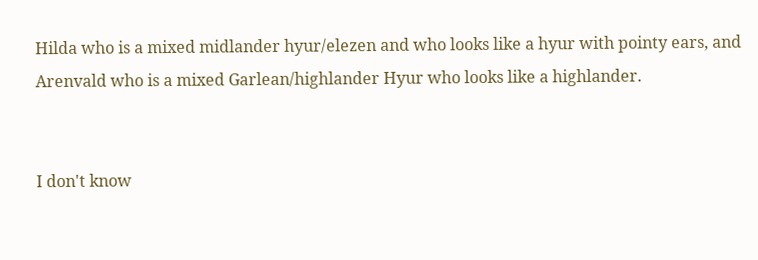Hilda who is a mixed midlander hyur/elezen and who looks like a hyur with pointy ears, and Arenvald who is a mixed Garlean/highlander Hyur who looks like a highlander.


I don't know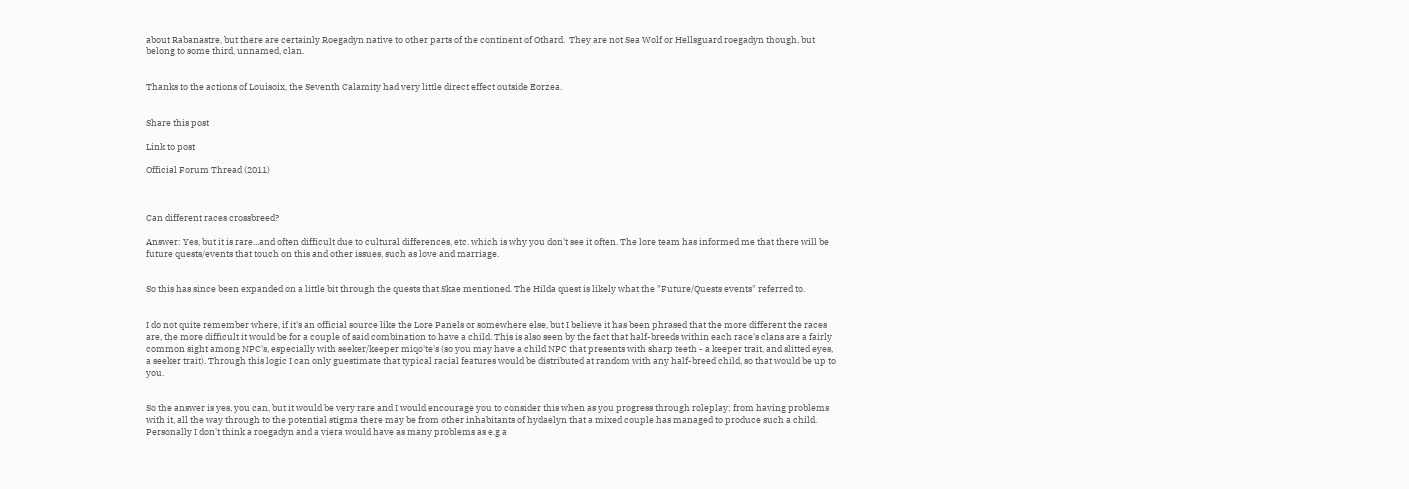about Rabanastre, but there are certainly Roegadyn native to other parts of the continent of Othard.  They are not Sea Wolf or Hellsguard roegadyn though, but belong to some third, unnamed, clan.


Thanks to the actions of Louisoix, the Seventh Calamity had very little direct effect outside Eorzea.


Share this post

Link to post

Official Forum Thread (2011)



Can different races crossbreed?

Answer: Yes, but it is rare...and often difficult due to cultural differences, etc. which is why you don't see it often. The lore team has informed me that there will be future quests/events that touch on this and other issues, such as love and marriage.


So this has since been expanded on a little bit through the quests that Skae mentioned. The Hilda quest is likely what the "Future/Quests events" referred to.


I do not quite remember where, if it's an official source like the Lore Panels or somewhere else, but I believe it has been phrased that the more different the races are, the more difficult it would be for a couple of said combination to have a child. This is also seen by the fact that half-breeds within each race's clans are a fairly common sight among NPC's, especially with seeker/keeper miqo'te's (so you may have a child NPC that presents with sharp teeth - a keeper trait, and slitted eyes, a seeker trait). Through this logic I can only guestimate that typical racial features would be distributed at random with any half-breed child, so that would be up to you.


So the answer is yes, you can, but it would be very rare and I would encourage you to consider this when as you progress through roleplay; from having problems with it, all the way through to the potential stigma there may be from other inhabitants of hydaelyn that a mixed couple has managed to produce such a child. Personally I don't think a roegadyn and a viera would have as many problems as e.g a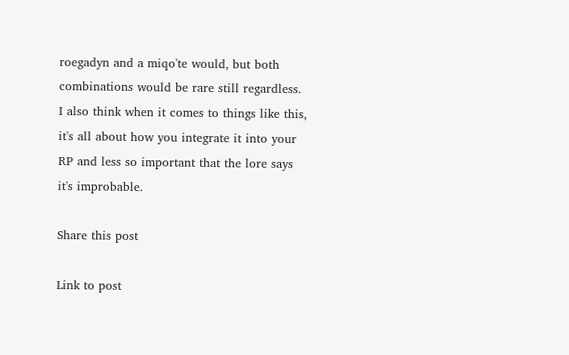roegadyn and a miqo'te would, but both combinations would be rare still regardless. I also think when it comes to things like this, it's all about how you integrate it into your RP and less so important that the lore says it's improbable.

Share this post

Link to post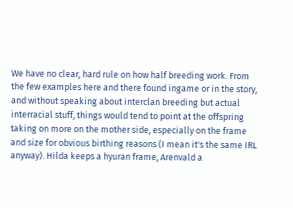We have no clear, hard rule on how half breeding work. From the few examples here and there found ingame or in the story, and without speaking about interclan breeding but actual interracial stuff, things would tend to point at the offspring taking on more on the mother side, especially on the frame and size for obvious birthing reasons (I mean it's the same IRL anyway). Hilda keeps a hyuran frame, Arenvald a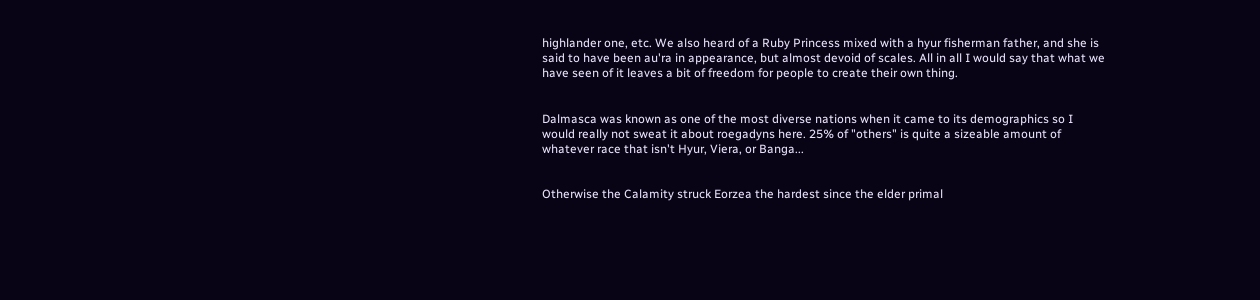highlander one, etc. We also heard of a Ruby Princess mixed with a hyur fisherman father, and she is said to have been au'ra in appearance, but almost devoid of scales. All in all I would say that what we have seen of it leaves a bit of freedom for people to create their own thing.


Dalmasca was known as one of the most diverse nations when it came to its demographics so I would really not sweat it about roegadyns here. 25% of "others" is quite a sizeable amount of whatever race that isn't Hyur, Viera, or Banga...


Otherwise the Calamity struck Eorzea the hardest since the elder primal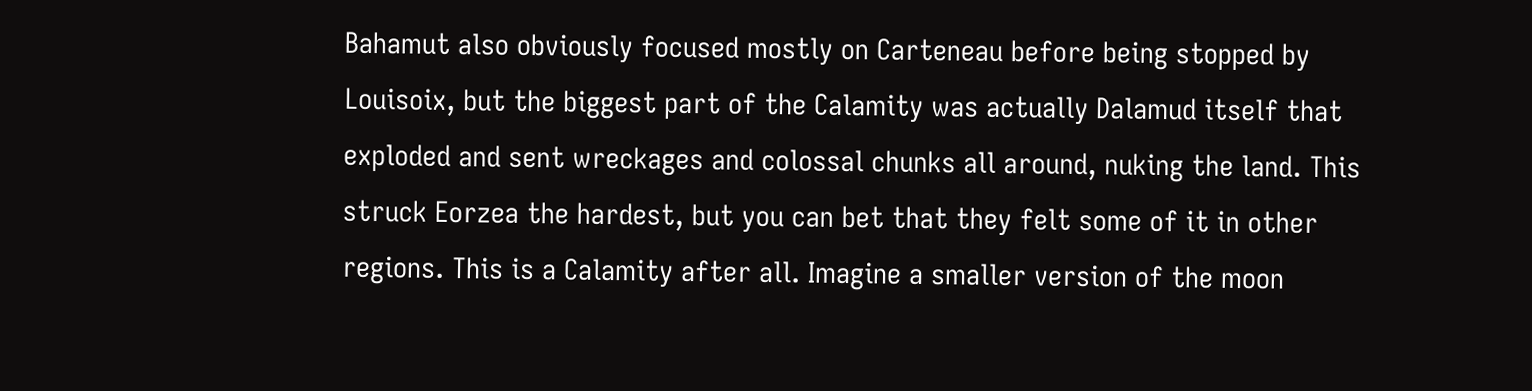Bahamut also obviously focused mostly on Carteneau before being stopped by Louisoix, but the biggest part of the Calamity was actually Dalamud itself that exploded and sent wreckages and colossal chunks all around, nuking the land. This struck Eorzea the hardest, but you can bet that they felt some of it in other regions. This is a Calamity after all. Imagine a smaller version of the moon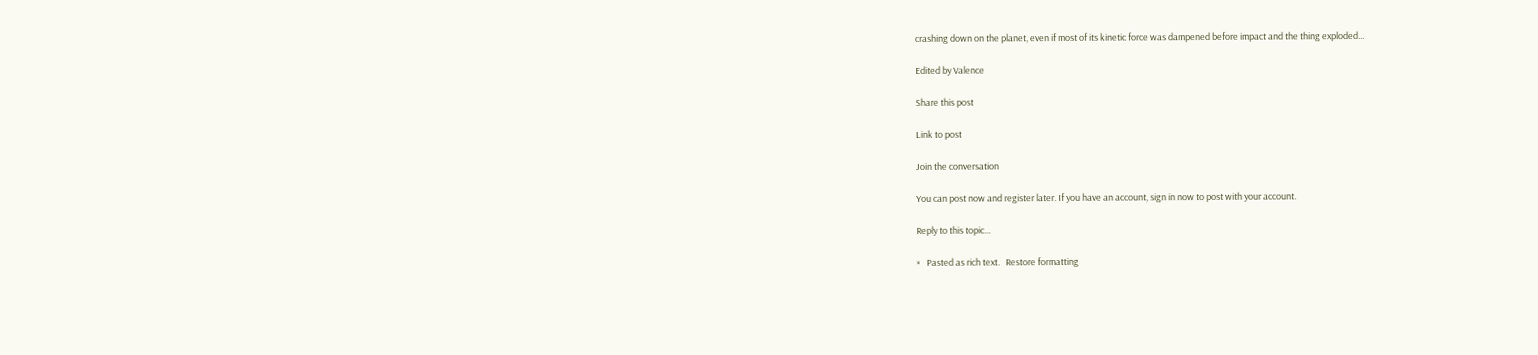crashing down on the planet, even if most of its kinetic force was dampened before impact and the thing exploded...

Edited by Valence

Share this post

Link to post

Join the conversation

You can post now and register later. If you have an account, sign in now to post with your account.

Reply to this topic...

×   Pasted as rich text.   Restore formatting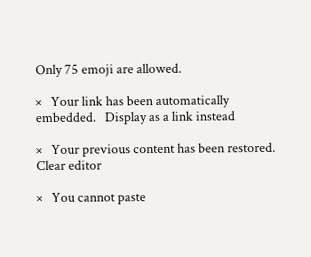Only 75 emoji are allowed.

×   Your link has been automatically embedded.   Display as a link instead

×   Your previous content has been restored.   Clear editor

×   You cannot paste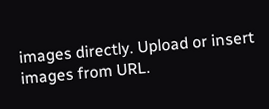images directly. Upload or insert images from URL.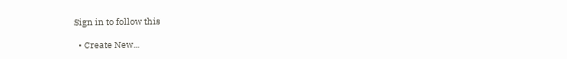Sign in to follow this

  • Create New...